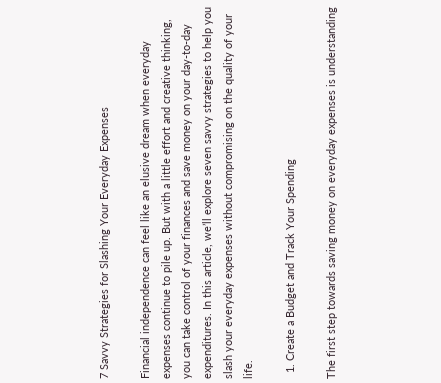7 Savvy Strategies for Slashing Your Everyday Expenses

Financial independence can feel like an elusive dream when everyday expenses continue to pile up. But with a little effort and creative thinking, you can take control of your finances and save money on your day-to-day expenditures. In this article, we’ll explore seven savvy strategies to help you slash your everyday expenses without compromising on the quality of your life.

  1. Create a Budget and Track Your Spending

The first step towards saving money on everyday expenses is understanding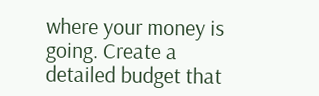where your money is going. Create a detailed budget that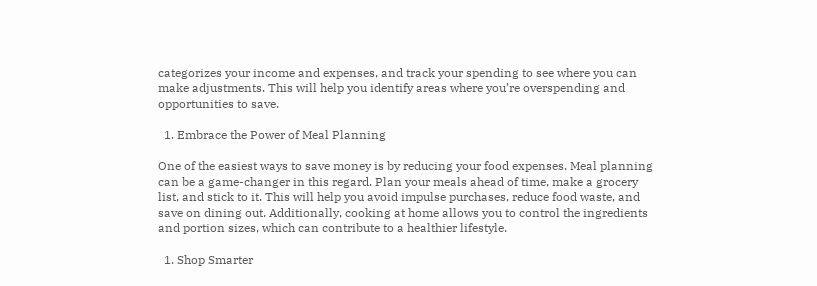categorizes your income and expenses, and track your spending to see where you can make adjustments. This will help you identify areas where you’re overspending and opportunities to save.

  1. Embrace the Power of Meal Planning

One of the easiest ways to save money is by reducing your food expenses. Meal planning can be a game-changer in this regard. Plan your meals ahead of time, make a grocery list, and stick to it. This will help you avoid impulse purchases, reduce food waste, and save on dining out. Additionally, cooking at home allows you to control the ingredients and portion sizes, which can contribute to a healthier lifestyle.

  1. Shop Smarter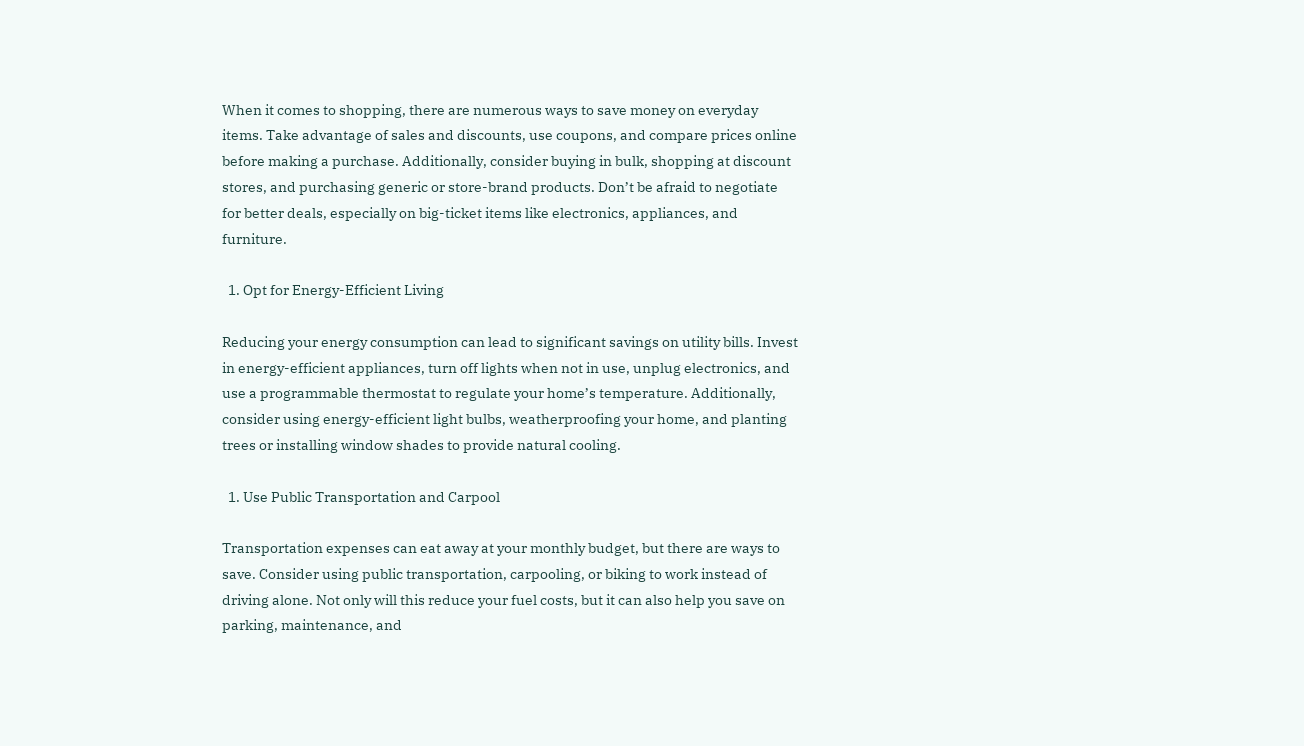When it comes to shopping, there are numerous ways to save money on everyday items. Take advantage of sales and discounts, use coupons, and compare prices online before making a purchase. Additionally, consider buying in bulk, shopping at discount stores, and purchasing generic or store-brand products. Don’t be afraid to negotiate for better deals, especially on big-ticket items like electronics, appliances, and furniture.

  1. Opt for Energy-Efficient Living

Reducing your energy consumption can lead to significant savings on utility bills. Invest in energy-efficient appliances, turn off lights when not in use, unplug electronics, and use a programmable thermostat to regulate your home’s temperature. Additionally, consider using energy-efficient light bulbs, weatherproofing your home, and planting trees or installing window shades to provide natural cooling.

  1. Use Public Transportation and Carpool

Transportation expenses can eat away at your monthly budget, but there are ways to save. Consider using public transportation, carpooling, or biking to work instead of driving alone. Not only will this reduce your fuel costs, but it can also help you save on parking, maintenance, and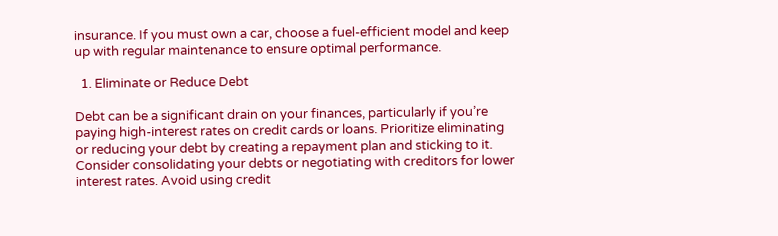insurance. If you must own a car, choose a fuel-efficient model and keep up with regular maintenance to ensure optimal performance.

  1. Eliminate or Reduce Debt

Debt can be a significant drain on your finances, particularly if you’re paying high-interest rates on credit cards or loans. Prioritize eliminating or reducing your debt by creating a repayment plan and sticking to it. Consider consolidating your debts or negotiating with creditors for lower interest rates. Avoid using credit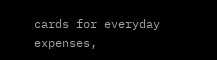cards for everyday expenses,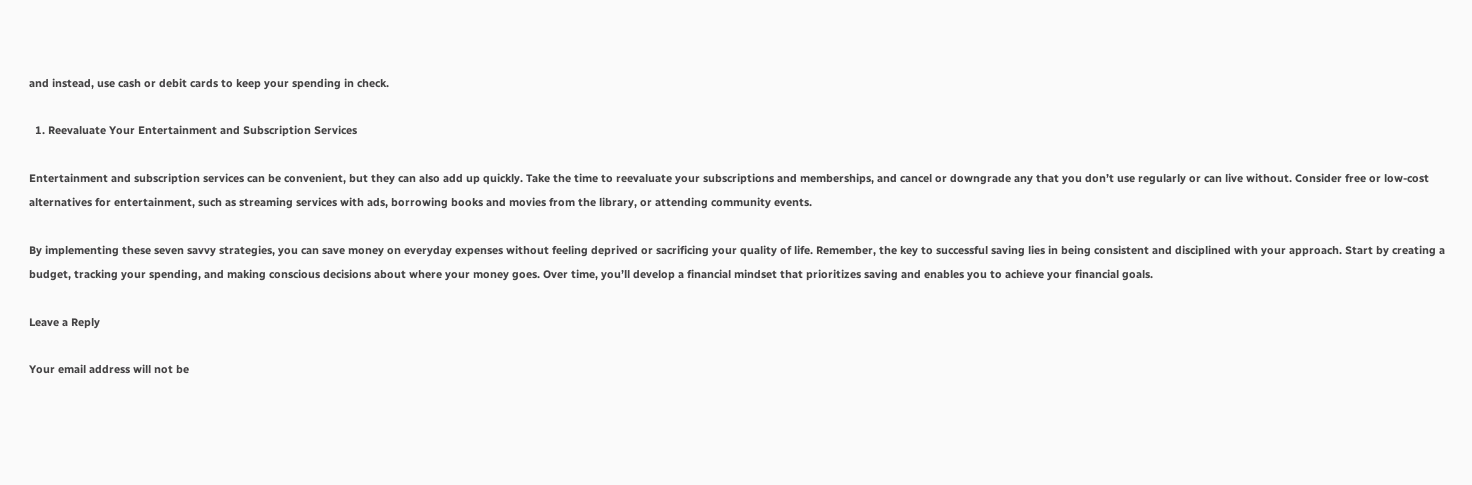and instead, use cash or debit cards to keep your spending in check.

  1. Reevaluate Your Entertainment and Subscription Services

Entertainment and subscription services can be convenient, but they can also add up quickly. Take the time to reevaluate your subscriptions and memberships, and cancel or downgrade any that you don’t use regularly or can live without. Consider free or low-cost alternatives for entertainment, such as streaming services with ads, borrowing books and movies from the library, or attending community events.

By implementing these seven savvy strategies, you can save money on everyday expenses without feeling deprived or sacrificing your quality of life. Remember, the key to successful saving lies in being consistent and disciplined with your approach. Start by creating a budget, tracking your spending, and making conscious decisions about where your money goes. Over time, you’ll develop a financial mindset that prioritizes saving and enables you to achieve your financial goals.

Leave a Reply

Your email address will not be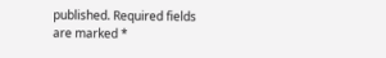published. Required fields are marked *